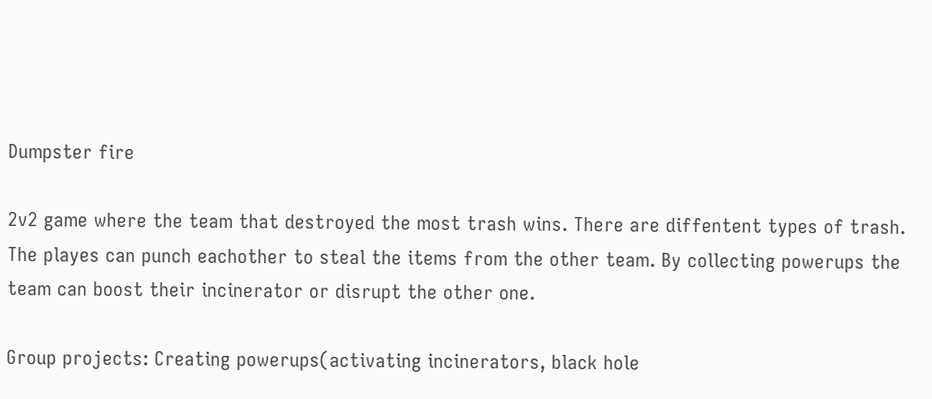Dumpster fire

2v2 game where the team that destroyed the most trash wins. There are diffentent types of trash. The playes can punch eachother to steal the items from the other team. By collecting powerups the team can boost their incinerator or disrupt the other one.

Group projects: Creating powerups(activating incinerators, black hole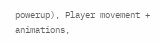powerup), Player movement + animations,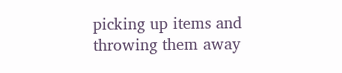picking up items and throwing them away